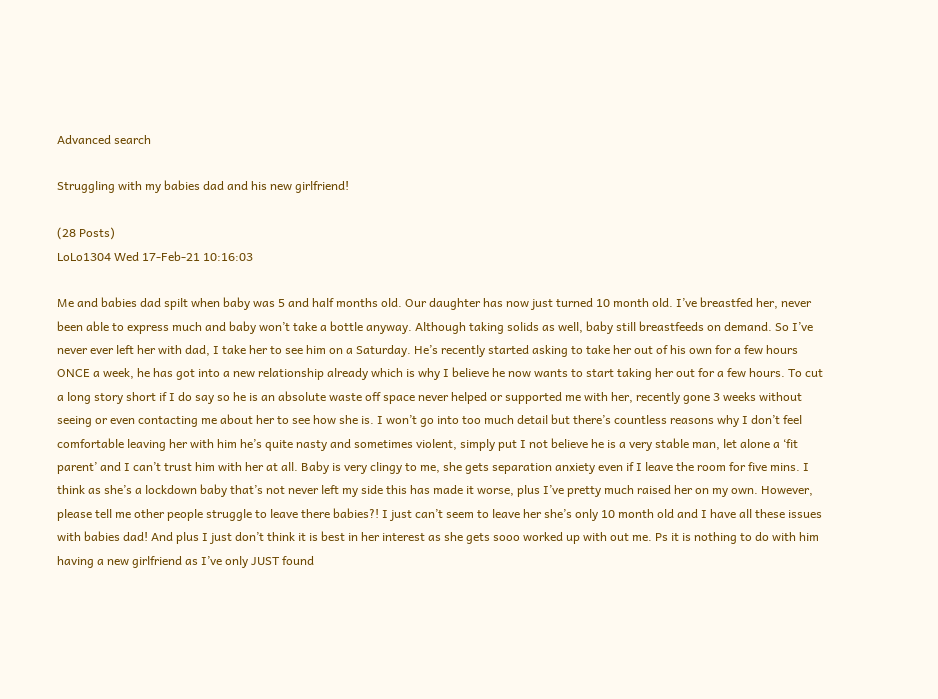Advanced search

Struggling with my babies dad and his new girlfriend!

(28 Posts)
LoLo1304 Wed 17-Feb-21 10:16:03

Me and babies dad spilt when baby was 5 and half months old. Our daughter has now just turned 10 month old. I’ve breastfed her, never been able to express much and baby won’t take a bottle anyway. Although taking solids as well, baby still breastfeeds on demand. So I’ve never ever left her with dad, I take her to see him on a Saturday. He’s recently started asking to take her out of his own for a few hours ONCE a week, he has got into a new relationship already which is why I believe he now wants to start taking her out for a few hours. To cut a long story short if I do say so he is an absolute waste off space never helped or supported me with her, recently gone 3 weeks without seeing or even contacting me about her to see how she is. I won’t go into too much detail but there’s countless reasons why I don’t feel comfortable leaving her with him he’s quite nasty and sometimes violent, simply put I not believe he is a very stable man, let alone a ‘fit parent’ and I can’t trust him with her at all. Baby is very clingy to me, she gets separation anxiety even if I leave the room for five mins. I think as she’s a lockdown baby that’s not never left my side this has made it worse, plus I’ve pretty much raised her on my own. However, please tell me other people struggle to leave there babies?! I just can’t seem to leave her she’s only 10 month old and I have all these issues with babies dad! And plus I just don’t think it is best in her interest as she gets sooo worked up with out me. Ps it is nothing to do with him having a new girlfriend as I’ve only JUST found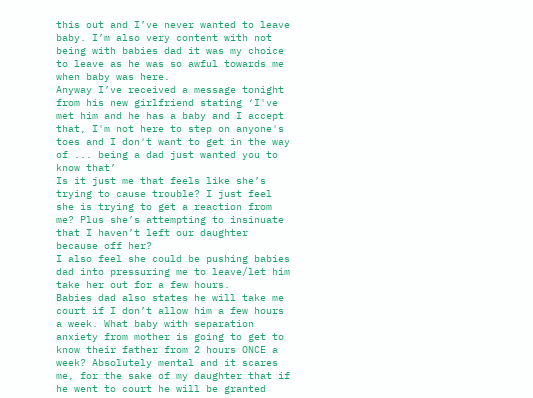this out and I’ve never wanted to leave baby. I’m also very content with not being with babies dad it was my choice to leave as he was so awful towards me when baby was here.
Anyway I’ve received a message tonight from his new girlfriend stating ‘I've met him and he has a baby and I accept that, I'm not here to step on anyone's toes and I don't want to get in the way of ... being a dad just wanted you to know that’
Is it just me that feels like she’s trying to cause trouble? I just feel she is trying to get a reaction from me? Plus she’s attempting to insinuate that I haven’t left our daughter because off her?
I also feel she could be pushing babies dad into pressuring me to leave/let him take her out for a few hours.
Babies dad also states he will take me court if I don’t allow him a few hours a week. What baby with separation anxiety from mother is going to get to know their father from 2 hours ONCE a week? Absolutely mental and it scares me, for the sake of my daughter that if he went to court he will be granted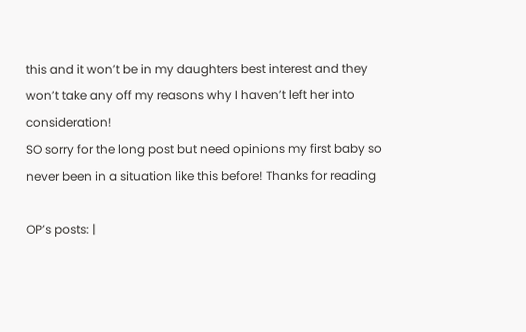this and it won’t be in my daughters best interest and they won’t take any off my reasons why I haven’t left her into consideration!
SO sorry for the long post but need opinions my first baby so never been in a situation like this before! Thanks for reading

OP’s posts: |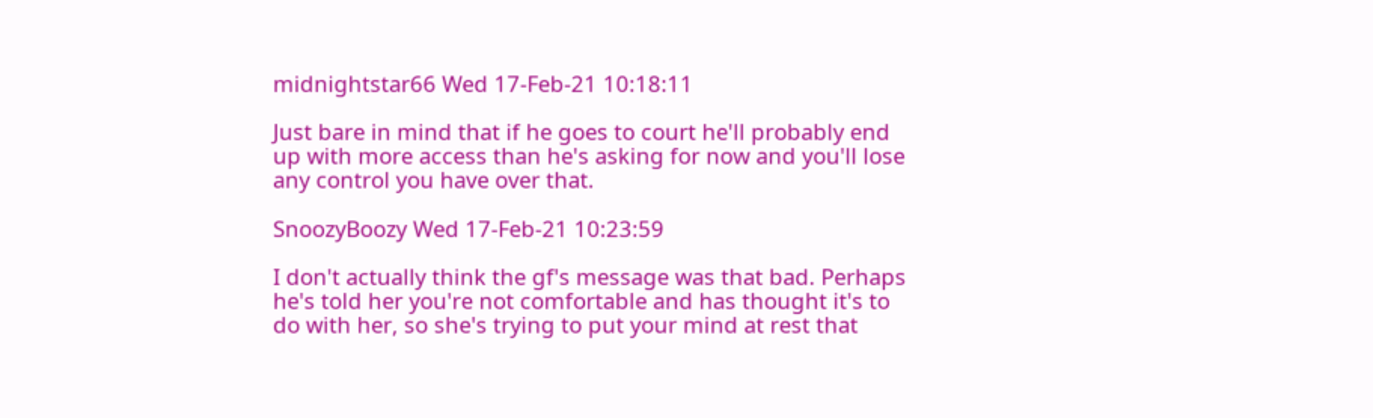midnightstar66 Wed 17-Feb-21 10:18:11

Just bare in mind that if he goes to court he'll probably end up with more access than he's asking for now and you'll lose any control you have over that.

SnoozyBoozy Wed 17-Feb-21 10:23:59

I don't actually think the gf's message was that bad. Perhaps he's told her you're not comfortable and has thought it's to do with her, so she's trying to put your mind at rest that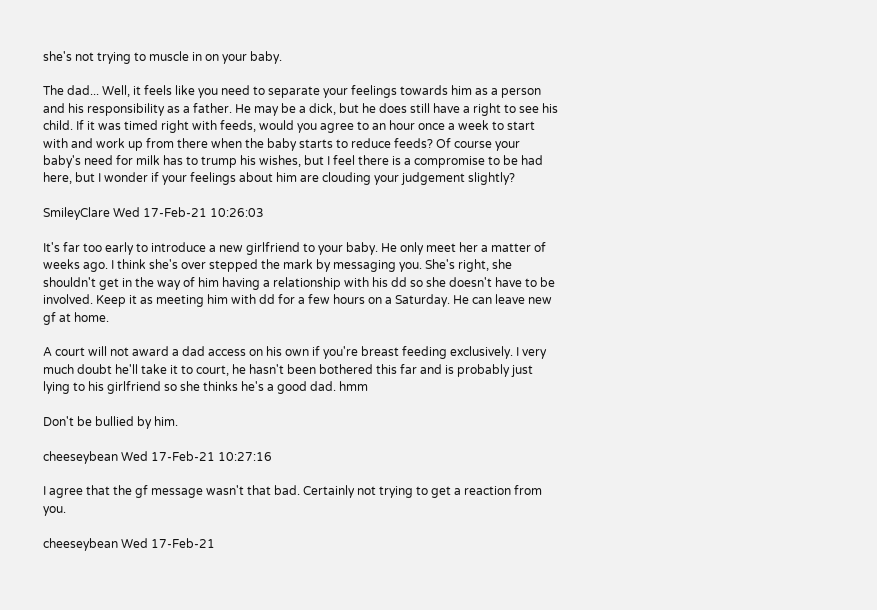she's not trying to muscle in on your baby.

The dad... Well, it feels like you need to separate your feelings towards him as a person and his responsibility as a father. He may be a dick, but he does still have a right to see his child. If it was timed right with feeds, would you agree to an hour once a week to start with and work up from there when the baby starts to reduce feeds? Of course your baby's need for milk has to trump his wishes, but I feel there is a compromise to be had here, but I wonder if your feelings about him are clouding your judgement slightly?

SmileyClare Wed 17-Feb-21 10:26:03

It's far too early to introduce a new girlfriend to your baby. He only meet her a matter of weeks ago. I think she's over stepped the mark by messaging you. She's right, she shouldn't get in the way of him having a relationship with his dd so she doesn't have to be involved. Keep it as meeting him with dd for a few hours on a Saturday. He can leave new gf at home.

A court will not award a dad access on his own if you're breast feeding exclusively. I very much doubt he'll take it to court, he hasn't been bothered this far and is probably just lying to his girlfriend so she thinks he's a good dad. hmm

Don't be bullied by him.

cheeseybean Wed 17-Feb-21 10:27:16

I agree that the gf message wasn't that bad. Certainly not trying to get a reaction from you.

cheeseybean Wed 17-Feb-21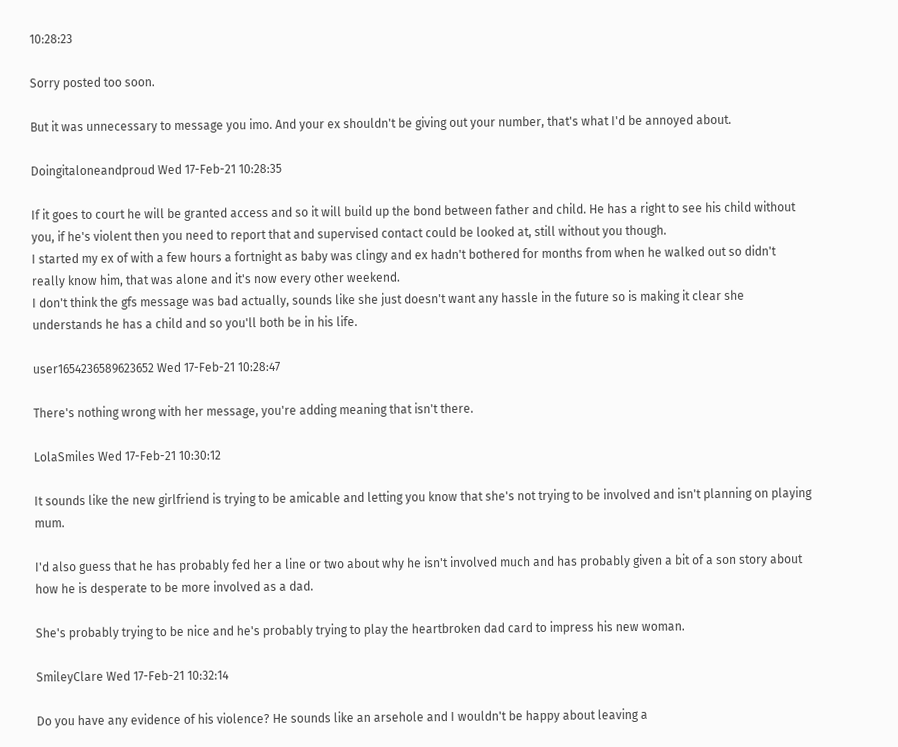10:28:23

Sorry posted too soon.

But it was unnecessary to message you imo. And your ex shouldn't be giving out your number, that's what I'd be annoyed about.

Doingitaloneandproud Wed 17-Feb-21 10:28:35

If it goes to court he will be granted access and so it will build up the bond between father and child. He has a right to see his child without you, if he's violent then you need to report that and supervised contact could be looked at, still without you though.
I started my ex of with a few hours a fortnight as baby was clingy and ex hadn't bothered for months from when he walked out so didn't really know him, that was alone and it's now every other weekend.
I don't think the gfs message was bad actually, sounds like she just doesn't want any hassle in the future so is making it clear she understands he has a child and so you'll both be in his life.

user1654236589623652 Wed 17-Feb-21 10:28:47

There's nothing wrong with her message, you're adding meaning that isn't there.

LolaSmiles Wed 17-Feb-21 10:30:12

It sounds like the new girlfriend is trying to be amicable and letting you know that she's not trying to be involved and isn't planning on playing mum.

I'd also guess that he has probably fed her a line or two about why he isn't involved much and has probably given a bit of a son story about how he is desperate to be more involved as a dad.

She's probably trying to be nice and he's probably trying to play the heartbroken dad card to impress his new woman.

SmileyClare Wed 17-Feb-21 10:32:14

Do you have any evidence of his violence? He sounds like an arsehole and I wouldn't be happy about leaving a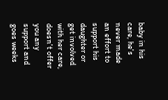baby in his care, he's never made an effort to support his daughter or get involved with her care, doesn't offer you any support and goes weeks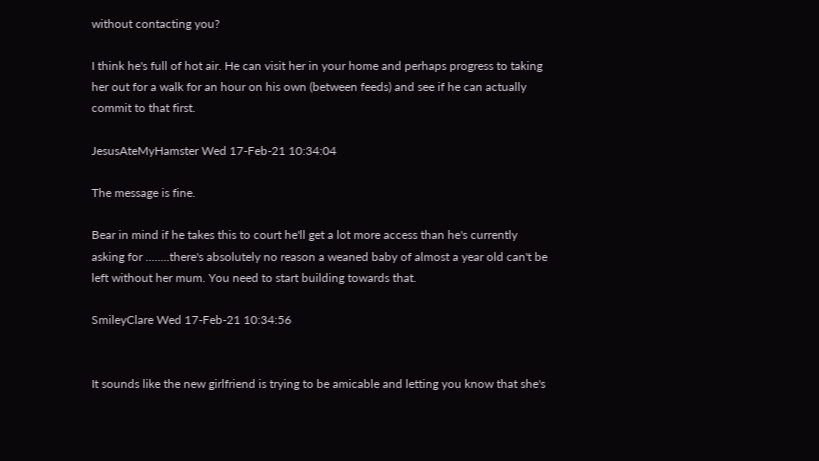without contacting you?

I think he's full of hot air. He can visit her in your home and perhaps progress to taking her out for a walk for an hour on his own (between feeds) and see if he can actually commit to that first.

JesusAteMyHamster Wed 17-Feb-21 10:34:04

The message is fine.

Bear in mind if he takes this to court he'll get a lot more access than he's currently asking for ........there's absolutely no reason a weaned baby of almost a year old can't be left without her mum. You need to start building towards that.

SmileyClare Wed 17-Feb-21 10:34:56


It sounds like the new girlfriend is trying to be amicable and letting you know that she's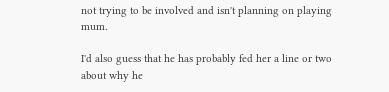not trying to be involved and isn't planning on playing mum.

I'd also guess that he has probably fed her a line or two about why he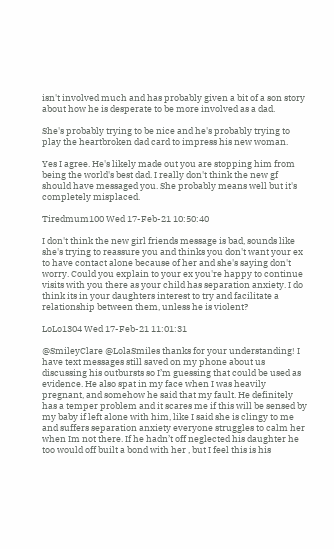isn't involved much and has probably given a bit of a son story about how he is desperate to be more involved as a dad.

She's probably trying to be nice and he's probably trying to play the heartbroken dad card to impress his new woman.

Yes I agree. He's likely made out you are stopping him from being the world's best dad. I really don't think the new gf should have messaged you. She probably means well but it's completely misplaced.

Tiredmum100 Wed 17-Feb-21 10:50:40

I don't think the new girl friends message is bad, sounds like she's trying to reassure you and thinks you don't want your ex to have contact alone because of her and she's saying don't worry. Could you explain to your ex you're happy to continue visits with you there as your child has separation anxiety. I do think its in your daughters interest to try and facilitate a relationship between them, unless he is violent?

LoLo1304 Wed 17-Feb-21 11:01:31

@SmileyClare @LolaSmiles thanks for your understanding! I have text messages still saved on my phone about us discussing his outbursts so I’m guessing that could be used as evidence. He also spat in my face when I was heavily pregnant, and somehow he said that my fault. He definitely has a temper problem and it scares me if this will be sensed by my baby if left alone with him, like I said she is clingy to me and suffers separation anxiety everyone struggles to calm her when Im not there. If he hadn’t off neglected his daughter he too would off built a bond with her , but I feel this is his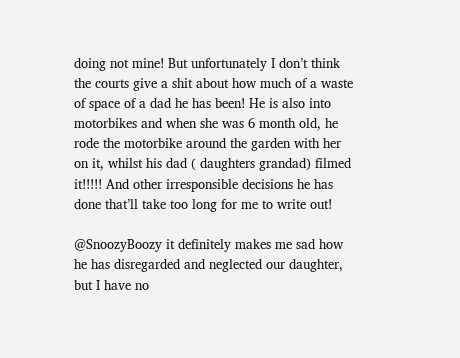doing not mine! But unfortunately I don’t think the courts give a shit about how much of a waste of space of a dad he has been! He is also into motorbikes and when she was 6 month old, he rode the motorbike around the garden with her on it, whilst his dad ( daughters grandad) filmed it!!!!! And other irresponsible decisions he has done that’ll take too long for me to write out!

@SnoozyBoozy it definitely makes me sad how he has disregarded and neglected our daughter, but I have no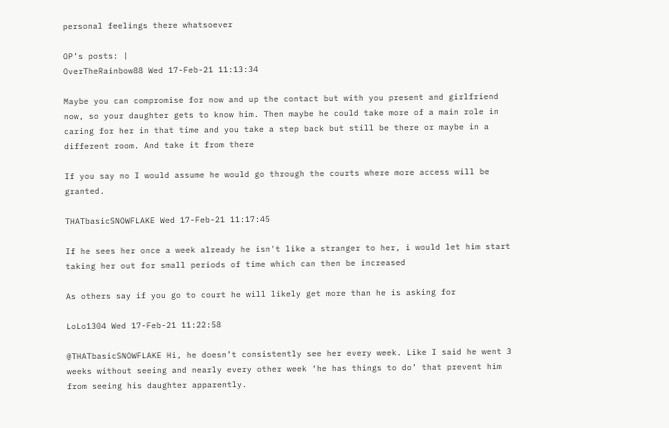personal feelings there whatsoever

OP’s posts: |
OverTheRainbow88 Wed 17-Feb-21 11:13:34

Maybe you can compromise for now and up the contact but with you present and girlfriend now, so your daughter gets to know him. Then maybe he could take more of a main role in caring for her in that time and you take a step back but still be there or maybe in a different room. And take it from there

If you say no I would assume he would go through the courts where more access will be granted.

THATbasicSNOWFLAKE Wed 17-Feb-21 11:17:45

If he sees her once a week already he isn't like a stranger to her, i would let him start taking her out for small periods of time which can then be increased

As others say if you go to court he will likely get more than he is asking for

LoLo1304 Wed 17-Feb-21 11:22:58

@THATbasicSNOWFLAKE Hi, he doesn’t consistently see her every week. Like I said he went 3 weeks without seeing and nearly every other week ‘he has things to do’ that prevent him from seeing his daughter apparently.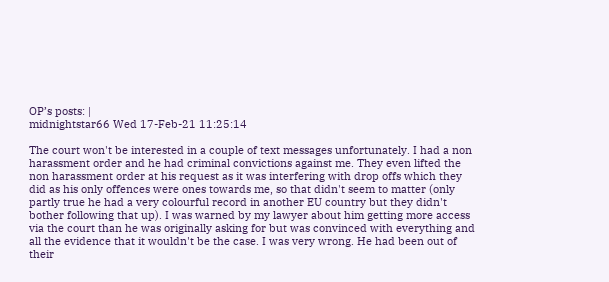OP’s posts: |
midnightstar66 Wed 17-Feb-21 11:25:14

The court won't be interested in a couple of text messages unfortunately. I had a non harassment order and he had criminal convictions against me. They even lifted the non harassment order at his request as it was interfering with drop offs which they did as his only offences were ones towards me, so that didn't seem to matter (only partly true he had a very colourful record in another EU country but they didn't bother following that up). I was warned by my lawyer about him getting more access via the court than he was originally asking for but was convinced with everything and all the evidence that it wouldn't be the case. I was very wrong. He had been out of their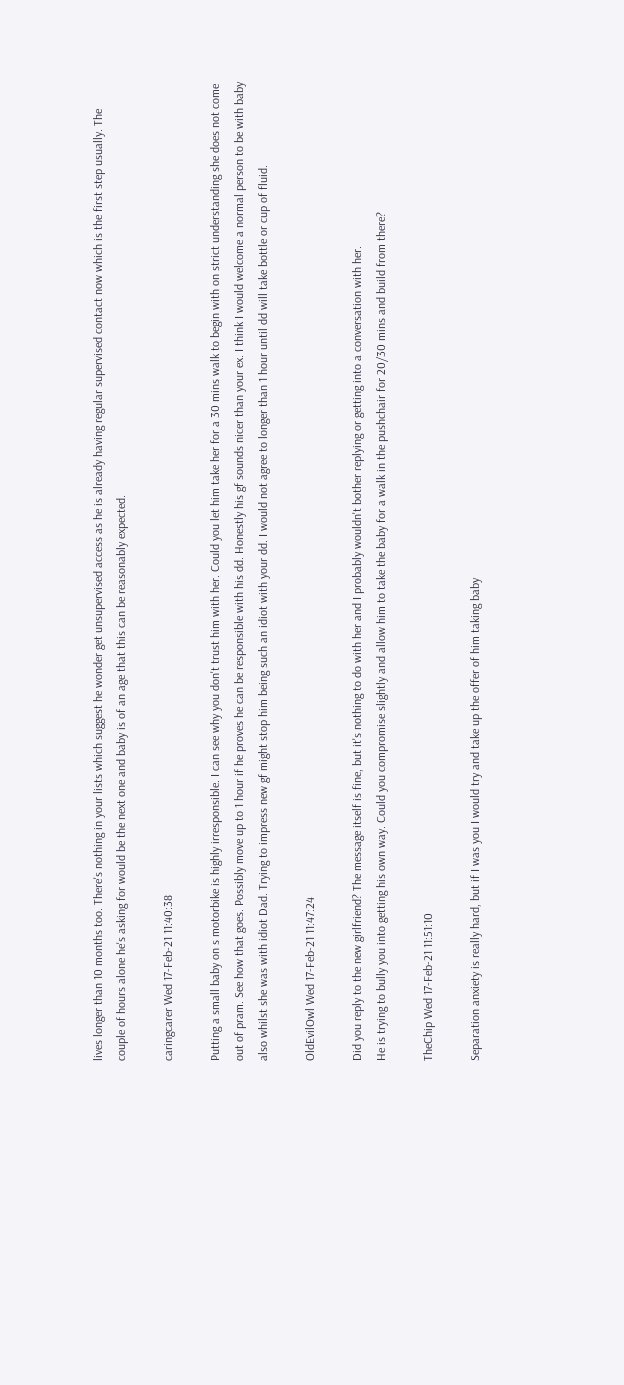lives longer than 10 months too. There's nothing in your lists which suggest he wonder get unsupervised access as he is already having regular supervised contact now which is the first step usually. The couple of hours alone he's asking for would be the next one and baby is of an age that this can be reasonably expected.

caringcarer Wed 17-Feb-21 11:40:38

Putting a small baby on s motorbike is highly irresponsible. I can see why you don't trust him with her. Could you let him take her for a 30 mins walk to begin with on strict understanding she does not come out of pram. See how that goes. Possibly move up to 1 hour if he proves he can be responsible with his dd. Honestly his gf sounds nicer than your ex. I think I would welcome a normal person to be with baby also whilst she was with idiot Dad. Trying to impress new gf might stop him being such an idiot with your dd. I would not agree to longer than 1 hour until dd will take bottle or cup of fluid.

OldEvilOwl Wed 17-Feb-21 11:47:24

Did you reply to the new girlfriend? The message itself is fine, but it's nothing to do with her and I probably wouldn't bother replying or getting into a conversation with her.
He is trying to bully you into getting his own way. Could you compromise slightly and allow him to take the baby for a walk in the pushchair for 20/30 mins and build from there?

TheChip Wed 17-Feb-21 11:51:10

Separation anxiety is really hard, but if I was you I would try and take up the offer of him taking baby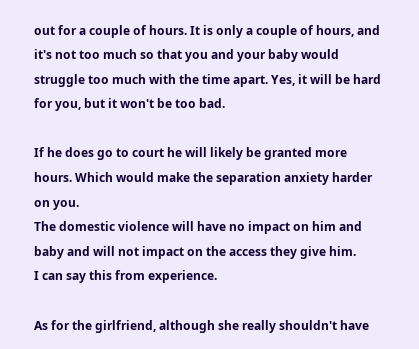out for a couple of hours. It is only a couple of hours, and it's not too much so that you and your baby would struggle too much with the time apart. Yes, it will be hard for you, but it won't be too bad.

If he does go to court he will likely be granted more hours. Which would make the separation anxiety harder on you.
The domestic violence will have no impact on him and baby and will not impact on the access they give him.
I can say this from experience.

As for the girlfriend, although she really shouldn't have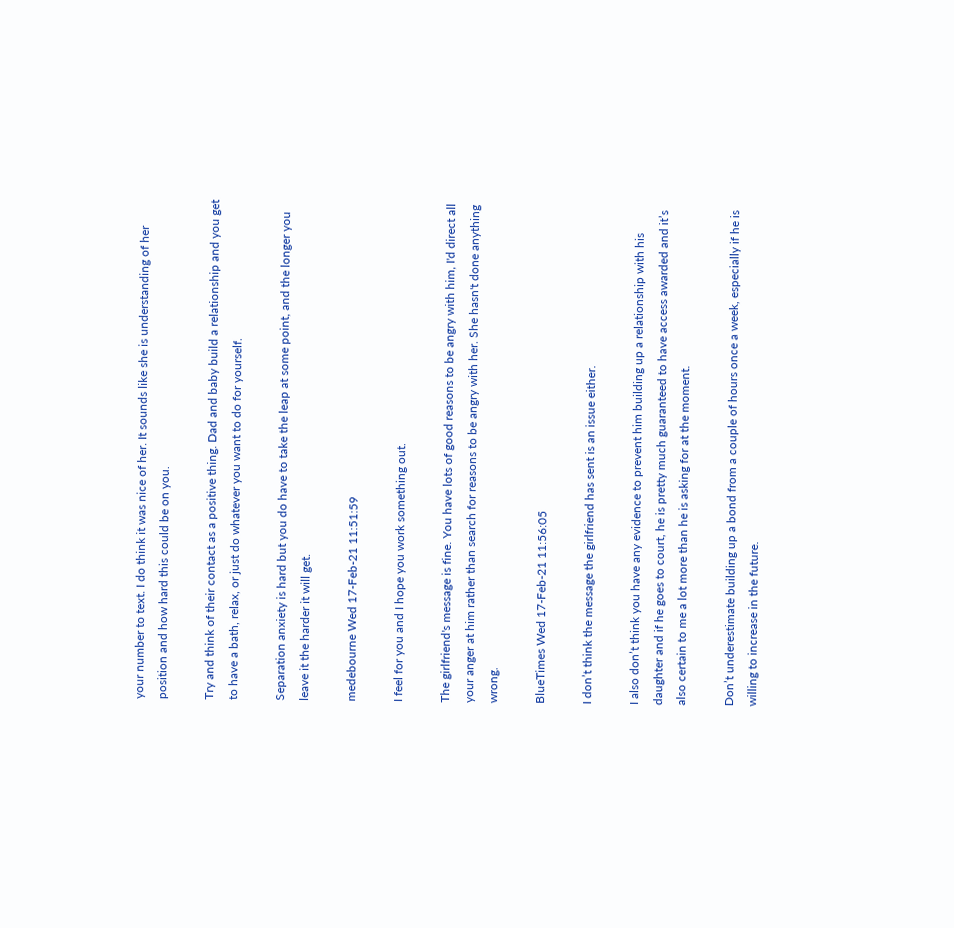your number to text. I do think it was nice of her. It sounds like she is understanding of her position and how hard this could be on you.

Try and think of their contact as a positive thing. Dad and baby build a relationship and you get to have a bath, relax, or just do whatever you want to do for yourself.

Separation anxiety is hard but you do have to take the leap at some point, and the longer you leave it the harder it will get.

medebourne Wed 17-Feb-21 11:51:59

I feel for you and I hope you work something out.

The girlfriend's message is fine. You have lots of good reasons to be angry with him, I'd direct all your anger at him rather than search for reasons to be angry with her. She hasn't done anything wrong.

BlueTimes Wed 17-Feb-21 11:56:05

I don’t think the message the girlfriend has sent is an issue either.

I also don’t think you have any evidence to prevent him building up a relationship with his daughter and if he goes to court, he is pretty much guaranteed to have access awarded and it’s also certain to me a lot more than he is asking for at the moment.

Don’t underestimate building up a bond from a couple of hours once a week, especially if he is willing to increase in the future.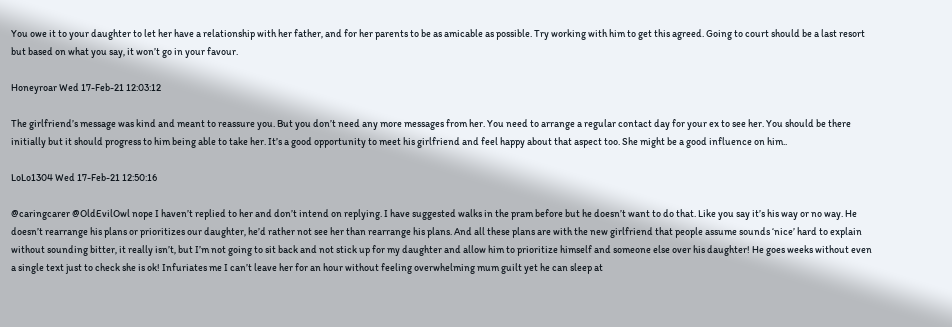You owe it to your daughter to let her have a relationship with her father, and for her parents to be as amicable as possible. Try working with him to get this agreed. Going to court should be a last resort but based on what you say, it won’t go in your favour.

Honeyroar Wed 17-Feb-21 12:03:12

The girlfriend’s message was kind and meant to reassure you. But you don’t need any more messages from her. You need to arrange a regular contact day for your ex to see her. You should be there initially but it should progress to him being able to take her. It’s a good opportunity to meet his girlfriend and feel happy about that aspect too. She might be a good influence on him..

LoLo1304 Wed 17-Feb-21 12:50:16

@caringcarer @OldEvilOwl nope I haven’t replied to her and don’t intend on replying. I have suggested walks in the pram before but he doesn’t want to do that. Like you say it’s his way or no way. He doesn’t rearrange his plans or prioritizes our daughter, he’d rather not see her than rearrange his plans. And all these plans are with the new girlfriend that people assume sounds ‘nice’ hard to explain without sounding bitter, it really isn’t, but I’m not going to sit back and not stick up for my daughter and allow him to prioritize himself and someone else over his daughter! He goes weeks without even a single text just to check she is ok! Infuriates me I can’t leave her for an hour without feeling overwhelming mum guilt yet he can sleep at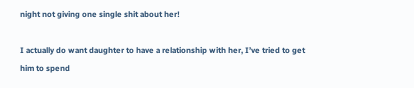night not giving one single shit about her!

I actually do want daughter to have a relationship with her, I’ve tried to get him to spend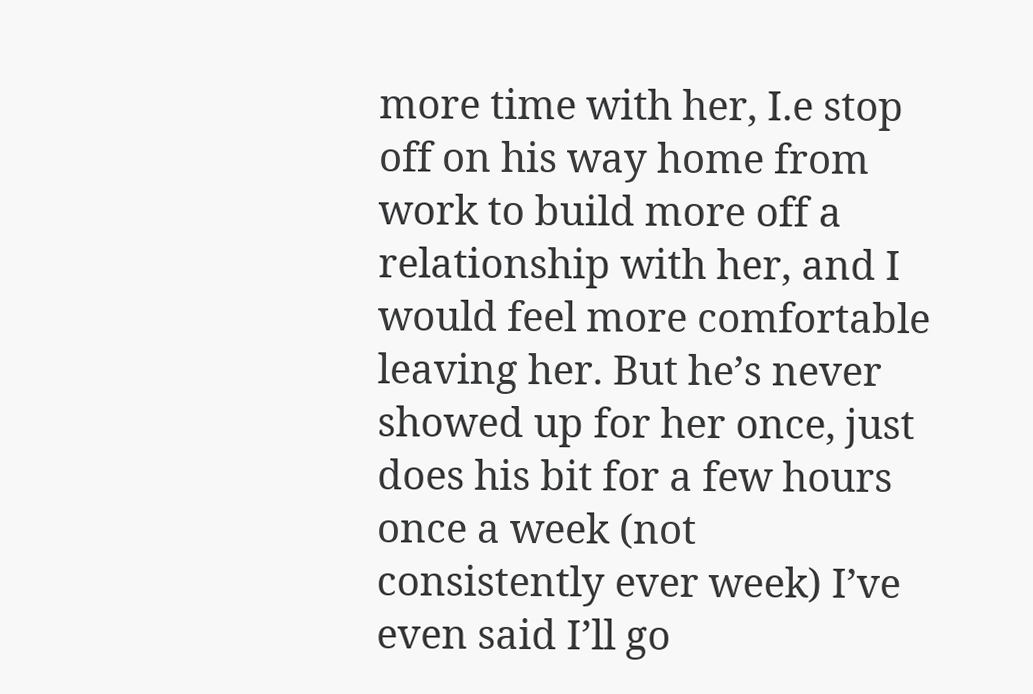more time with her, I.e stop off on his way home from work to build more off a relationship with her, and I would feel more comfortable leaving her. But he’s never showed up for her once, just does his bit for a few hours once a week (not consistently ever week) I’ve even said I’ll go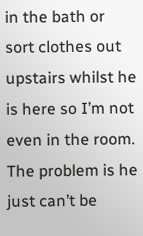in the bath or sort clothes out upstairs whilst he is here so I’m not even in the room. The problem is he just can’t be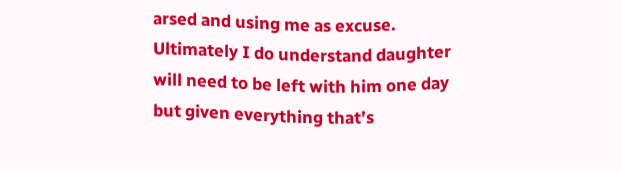arsed and using me as excuse. Ultimately I do understand daughter will need to be left with him one day but given everything that’s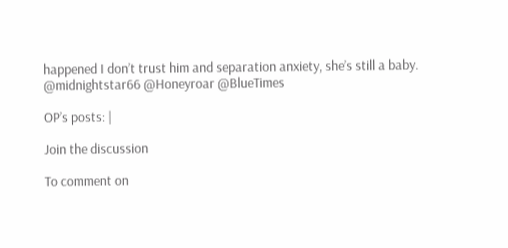happened I don’t trust him and separation anxiety, she’s still a baby. @midnightstar66 @Honeyroar @BlueTimes

OP’s posts: |

Join the discussion

To comment on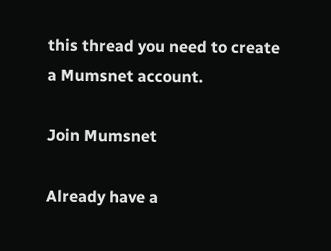this thread you need to create a Mumsnet account.

Join Mumsnet

Already have a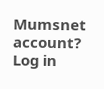Mumsnet account? Log in